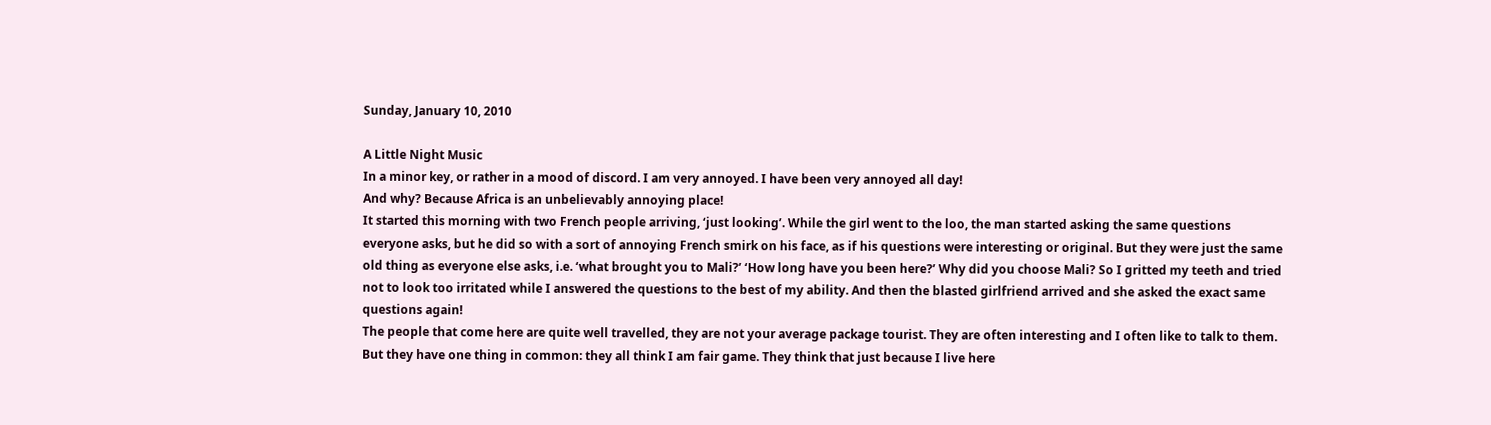Sunday, January 10, 2010

A Little Night Music
In a minor key, or rather in a mood of discord. I am very annoyed. I have been very annoyed all day!
And why? Because Africa is an unbelievably annoying place!
It started this morning with two French people arriving, ‘just looking’. While the girl went to the loo, the man started asking the same questions everyone asks, but he did so with a sort of annoying French smirk on his face, as if his questions were interesting or original. But they were just the same old thing as everyone else asks, i.e. ‘what brought you to Mali?’ ‘How long have you been here?’ Why did you choose Mali? So I gritted my teeth and tried not to look too irritated while I answered the questions to the best of my ability. And then the blasted girlfriend arrived and she asked the exact same questions again!
The people that come here are quite well travelled, they are not your average package tourist. They are often interesting and I often like to talk to them. But they have one thing in common: they all think I am fair game. They think that just because I live here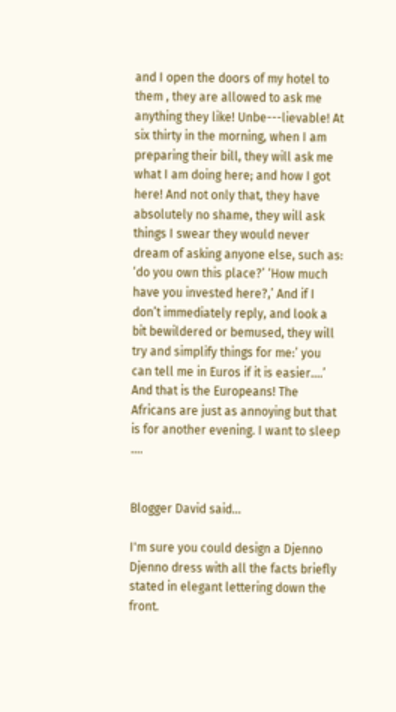and I open the doors of my hotel to them , they are allowed to ask me anything they like! Unbe---lievable! At six thirty in the morning, when I am preparing their bill, they will ask me what I am doing here; and how I got here! And not only that, they have absolutely no shame, they will ask things I swear they would never dream of asking anyone else, such as: ‘do you own this place?’ ‘How much have you invested here?,’ And if I don’t immediately reply, and look a bit bewildered or bemused, they will try and simplify things for me:’ you can tell me in Euros if it is easier….’
And that is the Europeans! The Africans are just as annoying but that is for another evening. I want to sleep ….


Blogger David said...

I'm sure you could design a Djenno Djenno dress with all the facts briefly stated in elegant lettering down the front.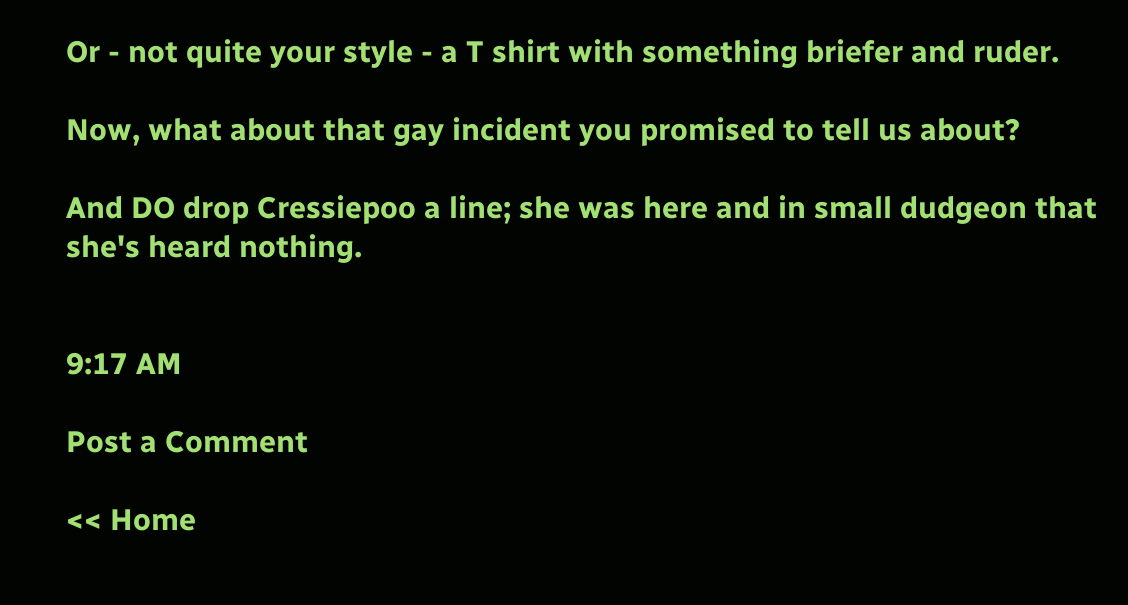Or - not quite your style - a T shirt with something briefer and ruder.

Now, what about that gay incident you promised to tell us about?

And DO drop Cressiepoo a line; she was here and in small dudgeon that she's heard nothing.


9:17 AM

Post a Comment

<< Home